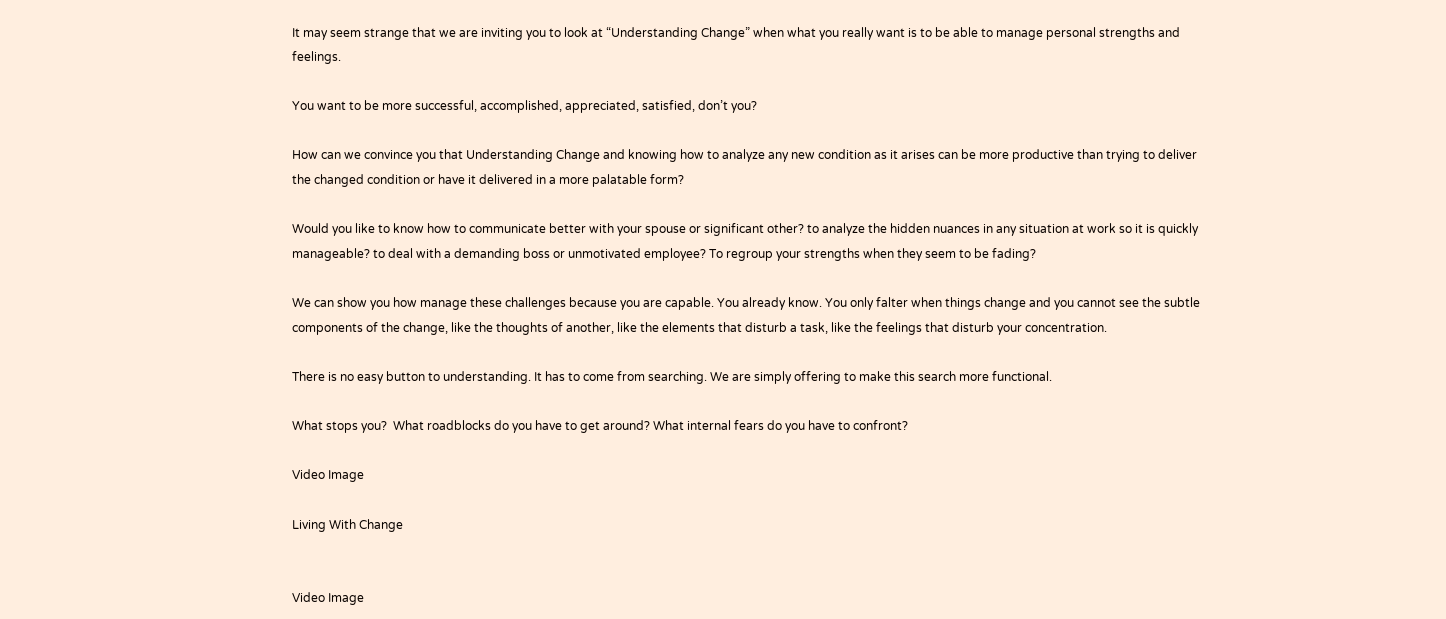It may seem strange that we are inviting you to look at “Understanding Change” when what you really want is to be able to manage personal strengths and feelings.

You want to be more successful, accomplished, appreciated, satisfied, don’t you?

How can we convince you that Understanding Change and knowing how to analyze any new condition as it arises can be more productive than trying to deliver the changed condition or have it delivered in a more palatable form?

Would you like to know how to communicate better with your spouse or significant other? to analyze the hidden nuances in any situation at work so it is quickly manageable? to deal with a demanding boss or unmotivated employee? To regroup your strengths when they seem to be fading?

We can show you how manage these challenges because you are capable. You already know. You only falter when things change and you cannot see the subtle components of the change, like the thoughts of another, like the elements that disturb a task, like the feelings that disturb your concentration.

There is no easy button to understanding. It has to come from searching. We are simply offering to make this search more functional.

What stops you?  What roadblocks do you have to get around? What internal fears do you have to confront?

Video Image

Living With Change


Video Image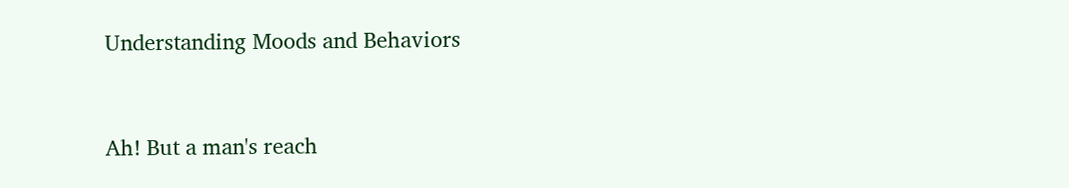Understanding Moods and Behaviors


Ah! But a man's reach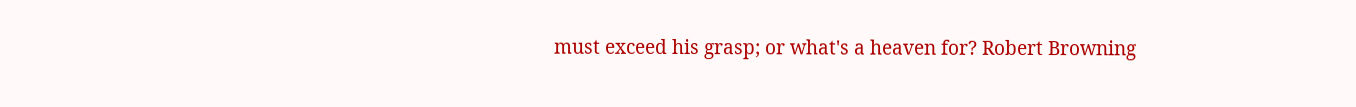must exceed his grasp; or what's a heaven for? Robert Browning